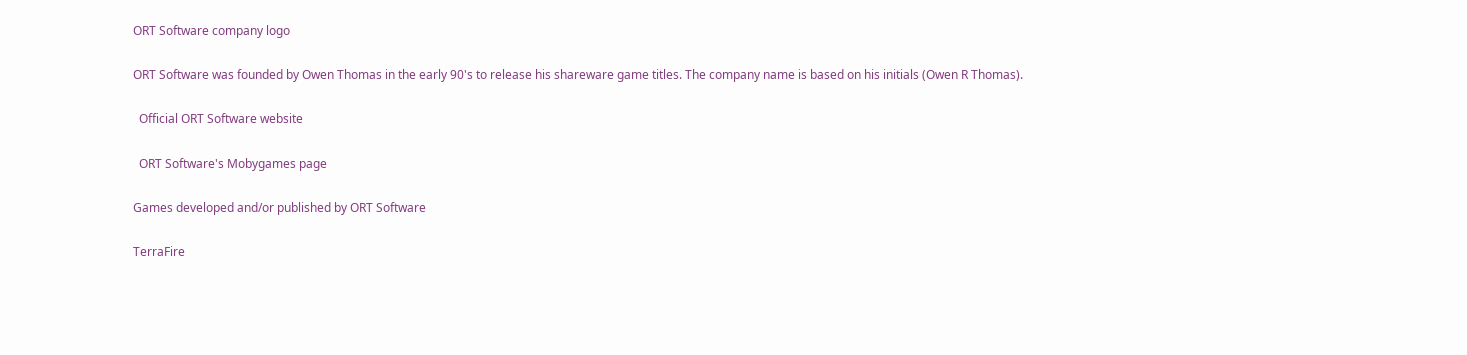ORT Software company logo

ORT Software was founded by Owen Thomas in the early 90's to release his shareware game titles. The company name is based on his initials (Owen R Thomas).

  Official ORT Software website

  ORT Software's Mobygames page

Games developed and/or published by ORT Software

TerraFire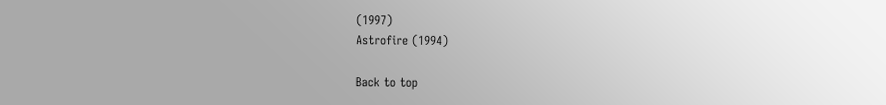(1997)
Astrofire (1994)

Back to top